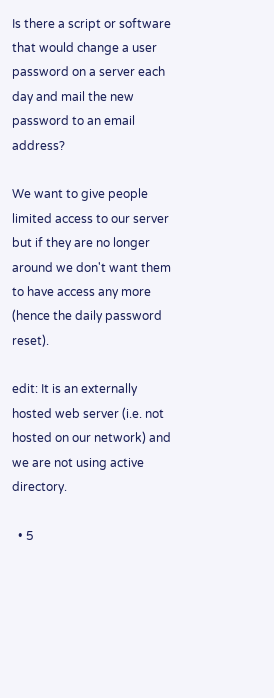Is there a script or software that would change a user password on a server each day and mail the new password to an email address?

We want to give people limited access to our server but if they are no longer around we don't want them to have access any more (hence the daily password reset).

edit: It is an externally hosted web server (i.e. not hosted on our network) and we are not using active directory.

  • 5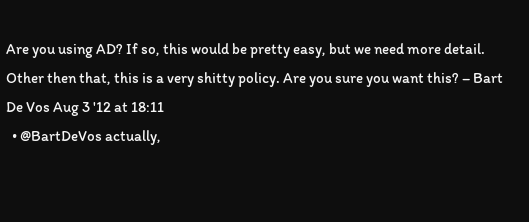Are you using AD? If so, this would be pretty easy, but we need more detail. Other then that, this is a very shitty policy. Are you sure you want this? – Bart De Vos Aug 3 '12 at 18:11
  • @BartDeVos actually,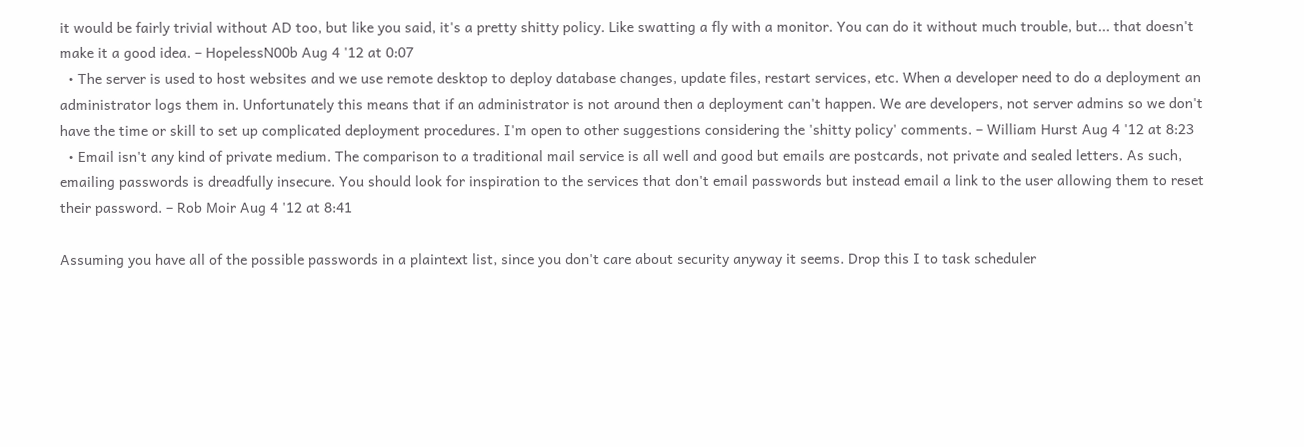it would be fairly trivial without AD too, but like you said, it's a pretty shitty policy. Like swatting a fly with a monitor. You can do it without much trouble, but... that doesn't make it a good idea. – HopelessN00b Aug 4 '12 at 0:07
  • The server is used to host websites and we use remote desktop to deploy database changes, update files, restart services, etc. When a developer need to do a deployment an administrator logs them in. Unfortunately this means that if an administrator is not around then a deployment can't happen. We are developers, not server admins so we don't have the time or skill to set up complicated deployment procedures. I'm open to other suggestions considering the 'shitty policy' comments. – William Hurst Aug 4 '12 at 8:23
  • Email isn't any kind of private medium. The comparison to a traditional mail service is all well and good but emails are postcards, not private and sealed letters. As such, emailing passwords is dreadfully insecure. You should look for inspiration to the services that don't email passwords but instead email a link to the user allowing them to reset their password. – Rob Moir Aug 4 '12 at 8:41

Assuming you have all of the possible passwords in a plaintext list, since you don't care about security anyway it seems. Drop this I to task scheduler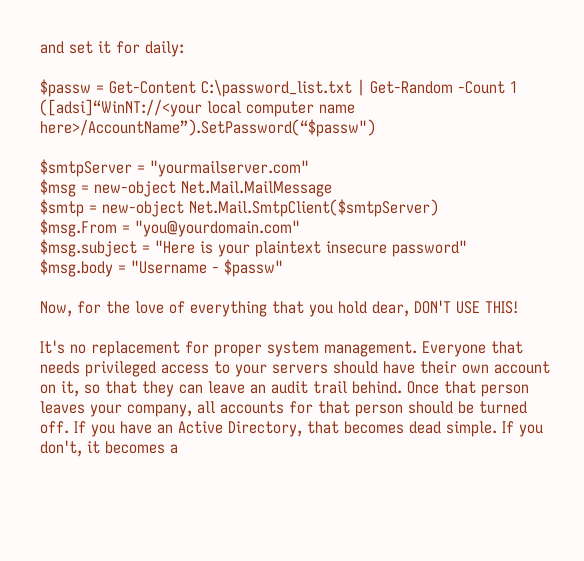and set it for daily:

$passw = Get-Content C:\password_list.txt | Get-Random -Count 1
([adsi]“WinNT://<your local computer name here>/AccountName”).SetPassword(“$passw")

$smtpServer = "yourmailserver.com"
$msg = new-object Net.Mail.MailMessage
$smtp = new-object Net.Mail.SmtpClient($smtpServer)
$msg.From = "you@yourdomain.com"
$msg.subject = "Here is your plaintext insecure password"
$msg.body = "Username - $passw"

Now, for the love of everything that you hold dear, DON'T USE THIS!

It's no replacement for proper system management. Everyone that needs privileged access to your servers should have their own account on it, so that they can leave an audit trail behind. Once that person leaves your company, all accounts for that person should be turned off. If you have an Active Directory, that becomes dead simple. If you don't, it becomes a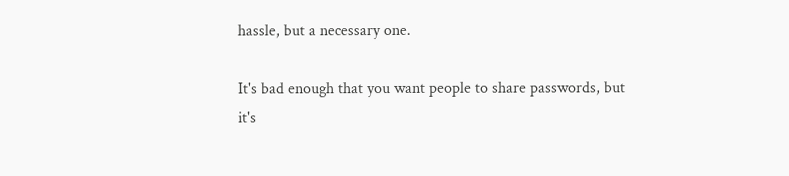hassle, but a necessary one.

It's bad enough that you want people to share passwords, but it's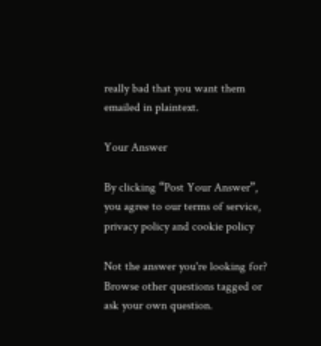really bad that you want them emailed in plaintext.

Your Answer

By clicking “Post Your Answer”, you agree to our terms of service, privacy policy and cookie policy

Not the answer you're looking for? Browse other questions tagged or ask your own question.